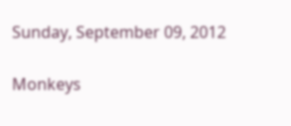Sunday, September 09, 2012

Monkeys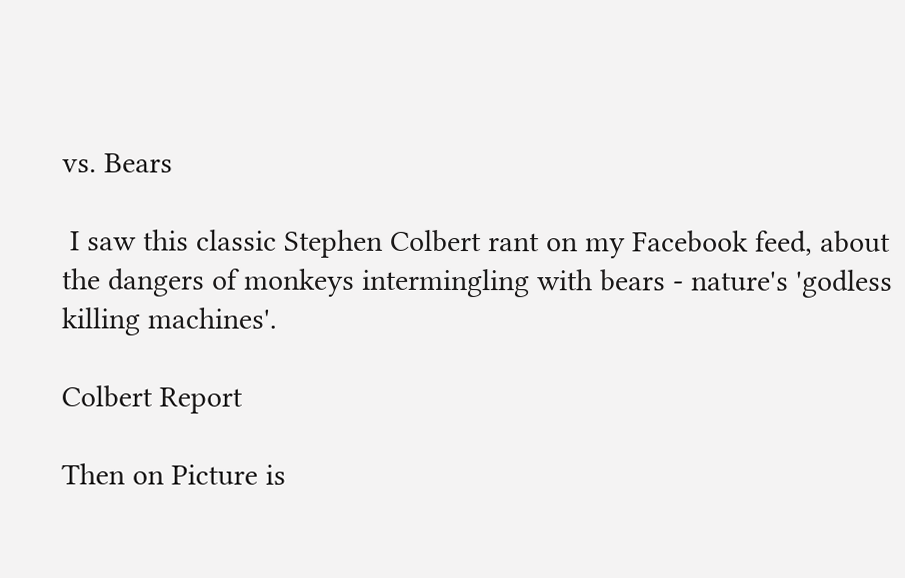vs. Bears

 I saw this classic Stephen Colbert rant on my Facebook feed, about the dangers of monkeys intermingling with bears - nature's 'godless killing machines'.

Colbert Report

Then on Picture is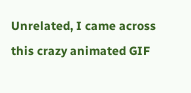Unrelated, I came across this crazy animated GIF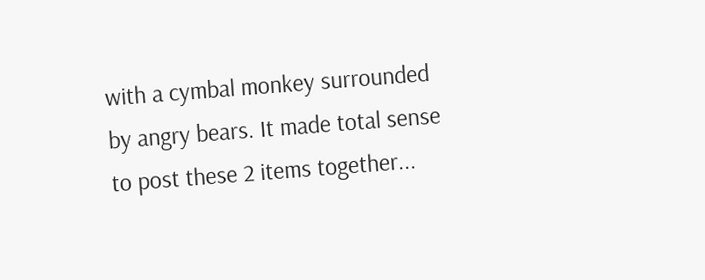with a cymbal monkey surrounded by angry bears. It made total sense to post these 2 items together...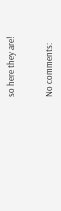so here they are!


No comments: